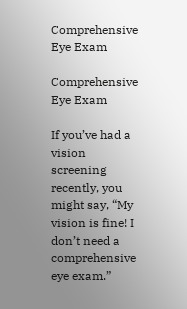Comprehensive Eye Exam

Comprehensive Eye Exam

If you’ve had a vision screening recently, you might say, “My vision is fine! I don’t need a comprehensive eye exam.”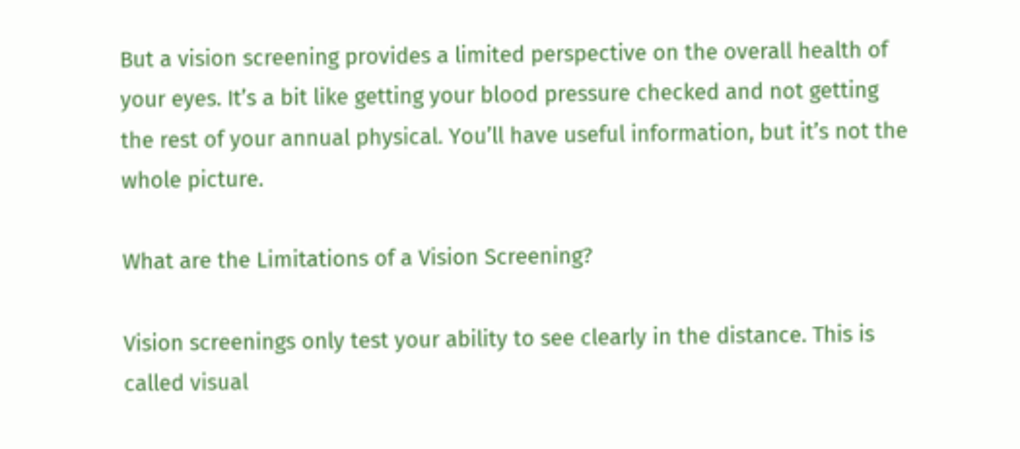But a vision screening provides a limited perspective on the overall health of your eyes. It’s a bit like getting your blood pressure checked and not getting the rest of your annual physical. You’ll have useful information, but it’s not the whole picture.

What are the Limitations of a Vision Screening?

Vision screenings only test your ability to see clearly in the distance. This is called visual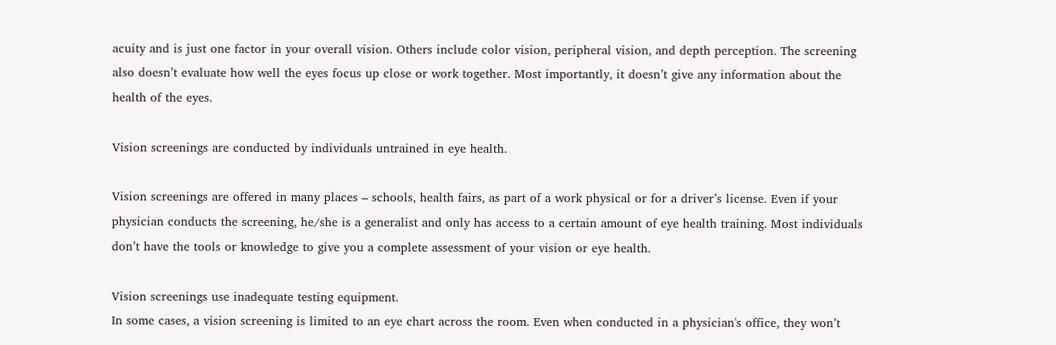acuity and is just one factor in your overall vision. Others include color vision, peripheral vision, and depth perception. The screening also doesn’t evaluate how well the eyes focus up close or work together. Most importantly, it doesn’t give any information about the health of the eyes.

Vision screenings are conducted by individuals untrained in eye health.

Vision screenings are offered in many places – schools, health fairs, as part of a work physical or for a driver’s license. Even if your physician conducts the screening, he/she is a generalist and only has access to a certain amount of eye health training. Most individuals don’t have the tools or knowledge to give you a complete assessment of your vision or eye health.

Vision screenings use inadequate testing equipment.
In some cases, a vision screening is limited to an eye chart across the room. Even when conducted in a physician's office, they won’t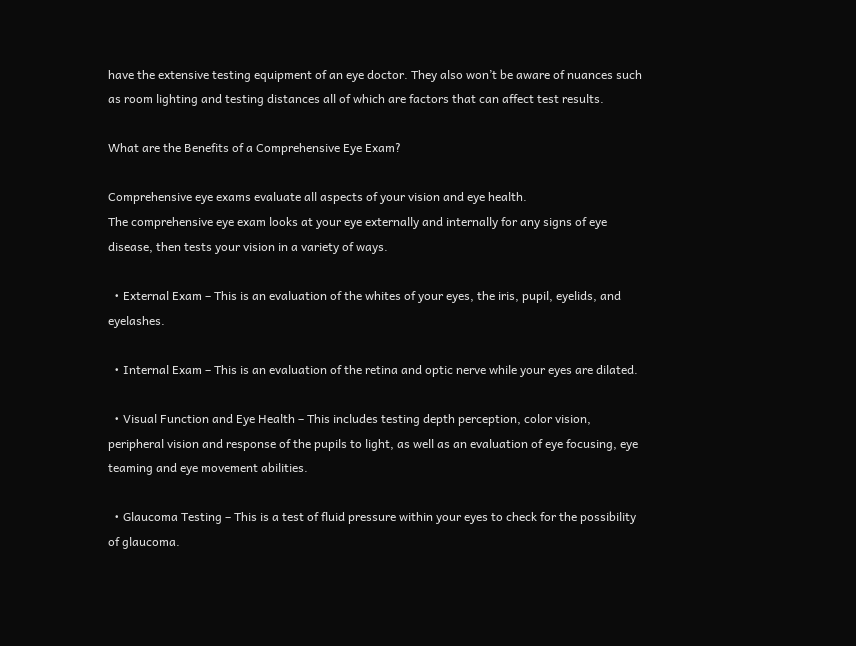have the extensive testing equipment of an eye doctor. They also won’t be aware of nuances such as room lighting and testing distances all of which are factors that can affect test results.

What are the Benefits of a Comprehensive Eye Exam?

Comprehensive eye exams evaluate all aspects of your vision and eye health.
The comprehensive eye exam looks at your eye externally and internally for any signs of eye disease, then tests your vision in a variety of ways.

  • External Exam – This is an evaluation of the whites of your eyes, the iris, pupil, eyelids, and eyelashes.

  • Internal Exam – This is an evaluation of the retina and optic nerve while your eyes are dilated.

  • Visual Function and Eye Health – This includes testing depth perception, color vision, peripheral vision and response of the pupils to light, as well as an evaluation of eye focusing, eye teaming and eye movement abilities.

  • Glaucoma Testing – This is a test of fluid pressure within your eyes to check for the possibility of glaucoma.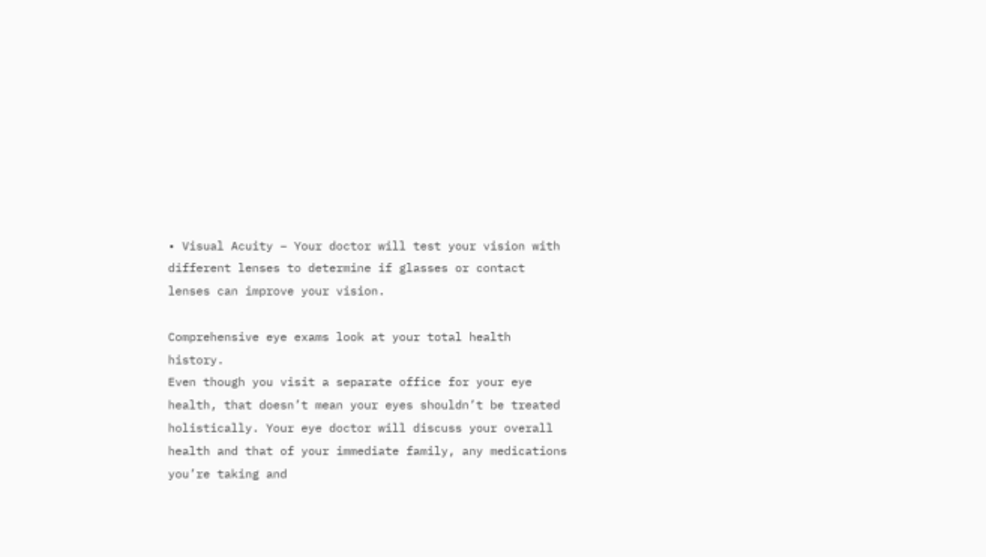• Visual Acuity – Your doctor will test your vision with different lenses to determine if glasses or contact lenses can improve your vision.

Comprehensive eye exams look at your total health history.
Even though you visit a separate office for your eye health, that doesn’t mean your eyes shouldn’t be treated holistically. Your eye doctor will discuss your overall health and that of your immediate family, any medications you’re taking and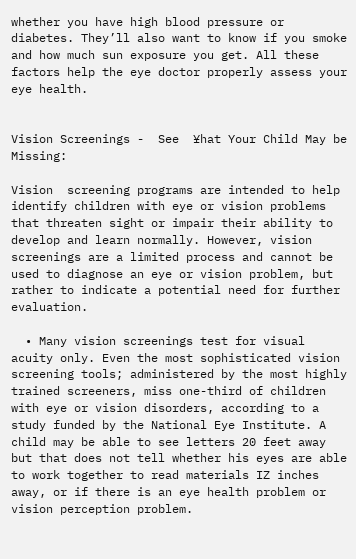whether you have high blood pressure or diabetes. They’ll also want to know if you smoke and how much sun exposure you get. All these factors help the eye doctor properly assess your eye health.


Vision Screenings -  See  ¥hat Your Child May be Missing:

Vision  screening programs are intended to help identify children with eye or vision problems that threaten sight or impair their ability to develop and learn normally. However, vision screenings are a limited process and cannot be used to diagnose an eye or vision problem, but rather to indicate a potential need for further evaluation.

  • Many vision screenings test for visual acuity only. Even the most sophisticated vision screening tools; administered by the most highly trained screeners, miss one-third of children with eye or vision disorders, according to a study funded by the National Eye Institute. A child may be able to see letters 20 feet away but that does not tell whether his eyes are able to work together to read materials IZ inches away, or if there is an eye health problem or vision perception problem.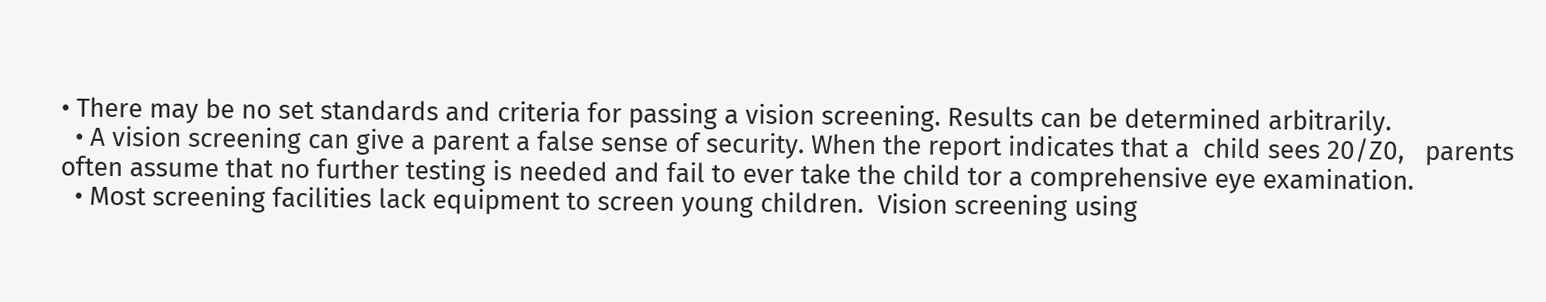• There may be no set standards and criteria for passing a vision screening. Results can be determined arbitrarily.
  • A vision screening can give a parent a false sense of security. When the report indicates that a  child sees 20/Z0,   parents often assume that no further testing is needed and fail to ever take the child tor a comprehensive eye examination.
  • Most screening facilities lack equipment to screen young children.  Vision screening using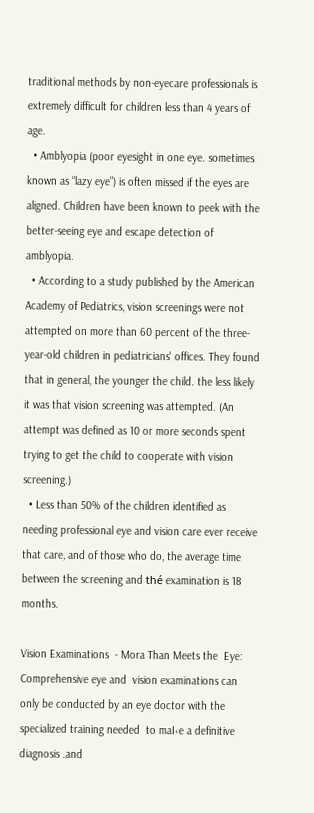traditional methods by non-eyecare professionals is extremely difficult for children less than 4 years of age.
  • Amblyopia (poor eyesight in one eye. sometimes known as “lazy eye”) is often missed if the eyes are aligned. Children have been known to peek with the better-seeing eye and escape detection of amblyopia.
  • According to a study published by the American Academy of Pediatrics, vision screenings were not attempted on more than 60 percent of the three-year-old children in pediatricians' offices. They found that in general, the younger the child. the less likely it was that vision screening was attempted. (An attempt was defined as 10 or more seconds spent trying to get the child to cooperate with vision screening.)
  • Less than 50% of the children identified as needing professional eye and vision care ever receive that care, and of those who do, the average time between the screening and thé examination is 18 months.

Vision Examinations  - Mora Than Meets the  Eye:
Comprehensive eye and  vision examinations can only be conducted by an eye doctor with the specialized training needed  to maI‹e a definitive diagnosis .and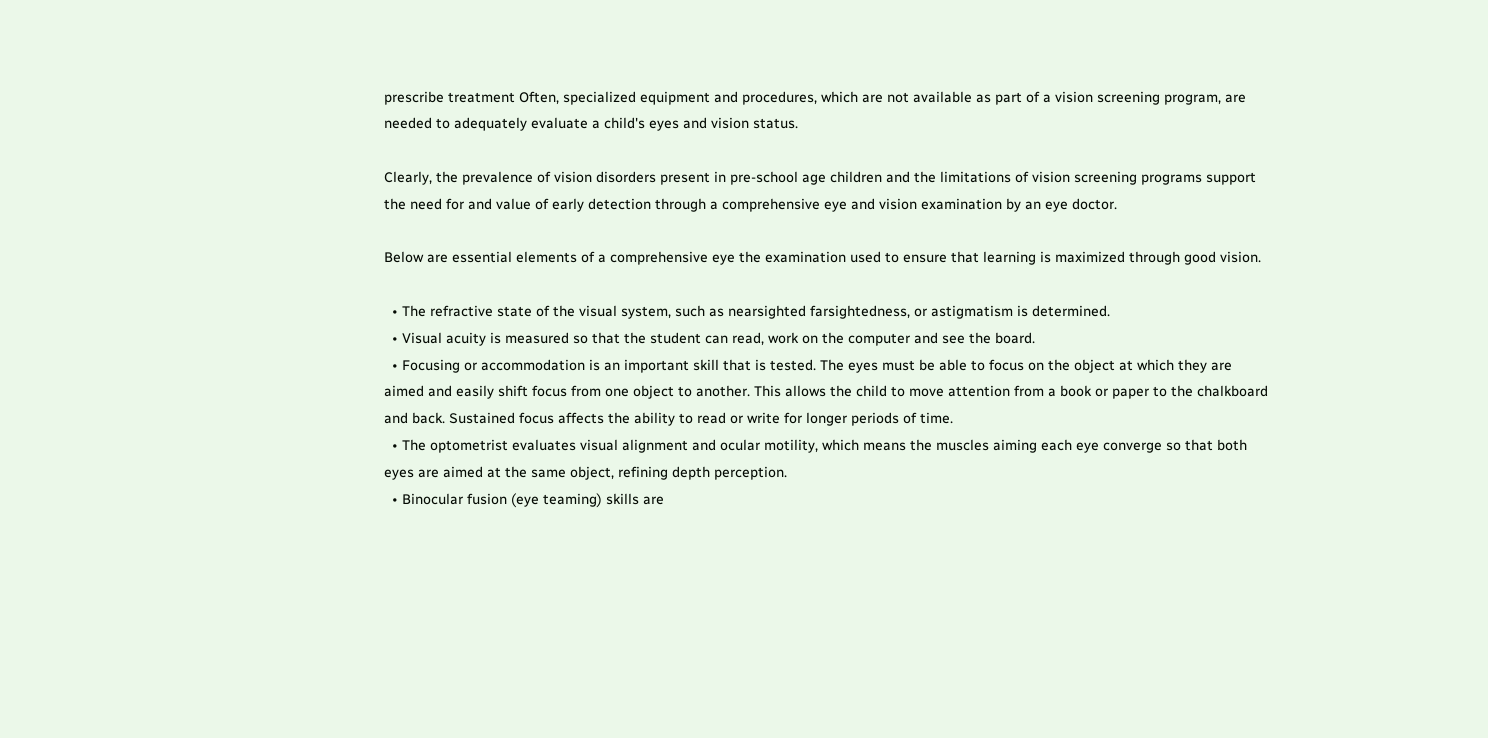prescribe treatment Often, specialized equipment and procedures, which are not available as part of a vision screening program, are needed to adequately evaluate a child's eyes and vision status.

Clearly, the prevalence of vision disorders present in pre-school age children and the limitations of vision screening programs support the need for and value of early detection through a comprehensive eye and vision examination by an eye doctor.

Below are essential elements of a comprehensive eye the examination used to ensure that learning is maximized through good vision.

  • The refractive state of the visual system, such as nearsighted farsightedness, or astigmatism is determined.
  • Visual acuity is measured so that the student can read, work on the computer and see the board.
  • Focusing or accommodation is an important skill that is tested. The eyes must be able to focus on the object at which they are aimed and easily shift focus from one object to another. This allows the child to move attention from a book or paper to the chalkboard and back. Sustained focus affects the ability to read or write for longer periods of time.
  • The optometrist evaluates visual alignment and ocular motility, which means the muscles aiming each eye converge so that both eyes are aimed at the same object, refining depth perception.
  • Binocular fusion (eye teaming) skills are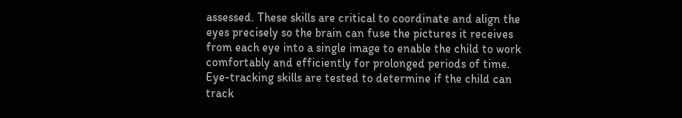assessed. These skills are critical to coordinate and align the eyes precisely so the brain can fuse the pictures it receives from each eye into a single image to enable the child to work comfortably and efficiently for prolonged periods of time. Eye-tracking skills are tested to determine if the child can track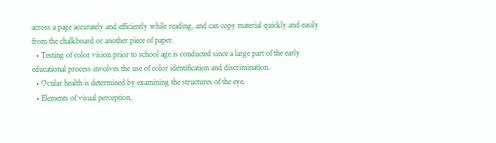across a page accurately and efficiently while reading, and can copy material quickly and easily from the chalkboard or another piece of paper.
  • Testing of color vision prior to school age is conducted since a large part of the early educational process involves the use of color identification and discrimination.
  • Ocular health is determined by examining the structures of the eye.
  • Elements of visual perception,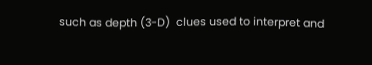such as depth (3-D)  clues used to interpret and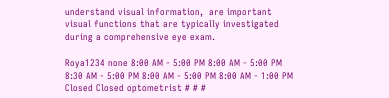understand visual information,  are important visual functions that are typically investigated during a comprehensive eye exam.

Roya1234 none 8:00 AM - 5:00 PM 8:00 AM - 5:00 PM 8:30 AM - 5:00 PM 8:00 AM - 5:00 PM 8:00 AM - 1:00 PM Closed Closed optometrist # # #